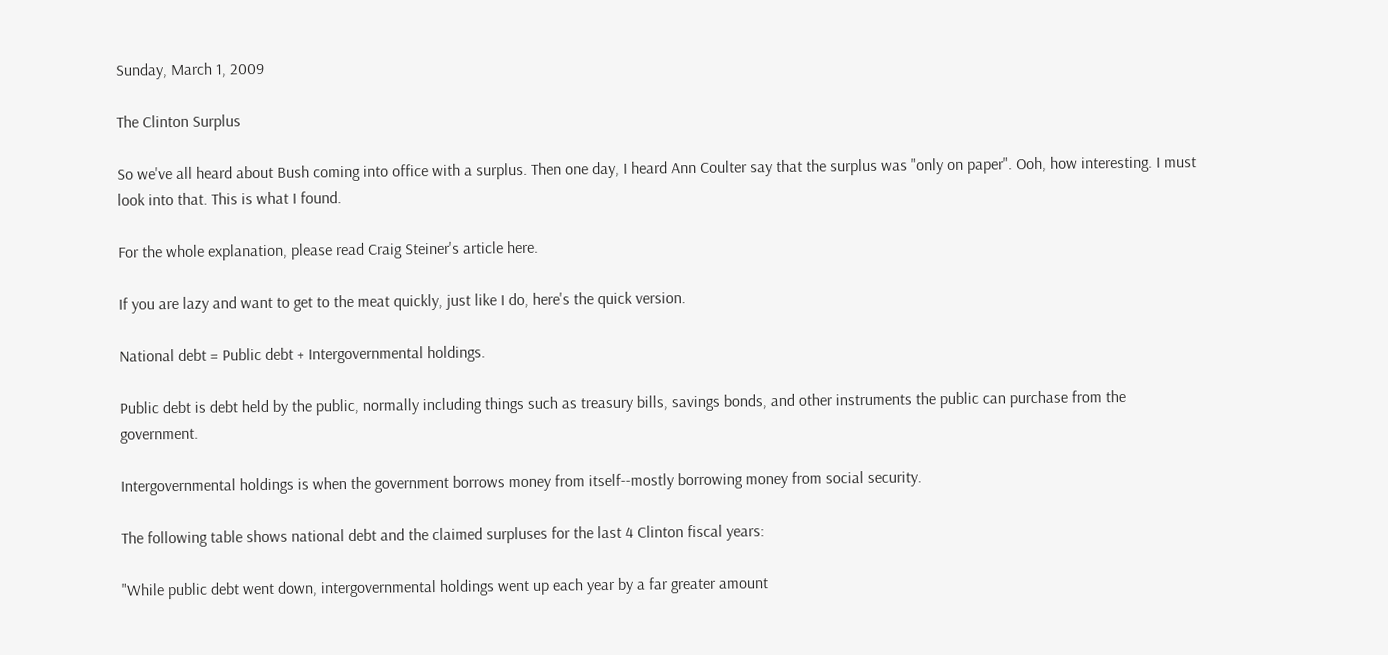Sunday, March 1, 2009

The Clinton Surplus

So we've all heard about Bush coming into office with a surplus. Then one day, I heard Ann Coulter say that the surplus was "only on paper". Ooh, how interesting. I must look into that. This is what I found.

For the whole explanation, please read Craig Steiner's article here.

If you are lazy and want to get to the meat quickly, just like I do, here's the quick version.

National debt = Public debt + Intergovernmental holdings.

Public debt is debt held by the public, normally including things such as treasury bills, savings bonds, and other instruments the public can purchase from the government.

Intergovernmental holdings is when the government borrows money from itself--mostly borrowing money from social security.

The following table shows national debt and the claimed surpluses for the last 4 Clinton fiscal years:

"While public debt went down, intergovernmental holdings went up each year by a far greater amount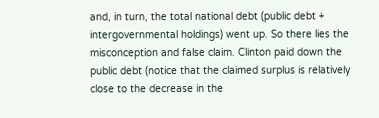and, in turn, the total national debt (public debt + intergovernmental holdings) went up. So there lies the misconception and false claim. Clinton paid down the public debt (notice that the claimed surplus is relatively close to the decrease in the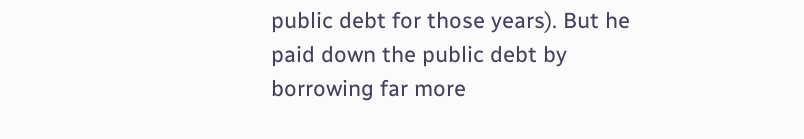public debt for those years). But he paid down the public debt by borrowing far more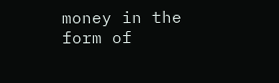money in the form of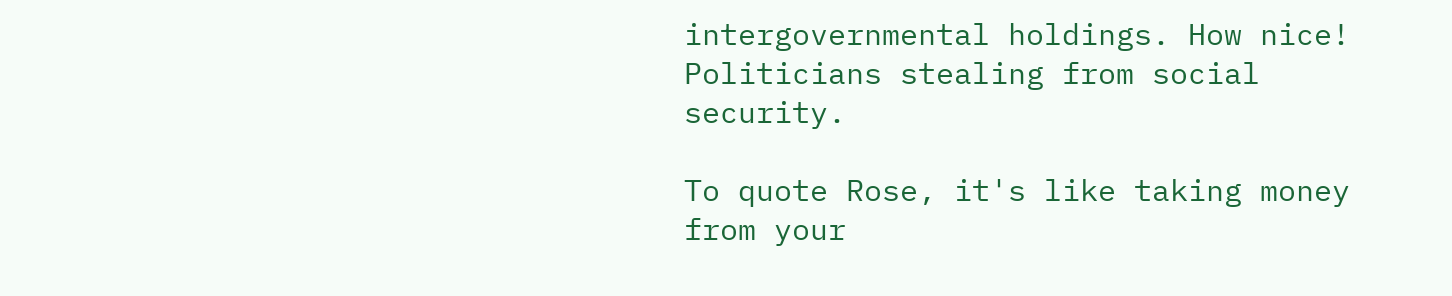intergovernmental holdings. How nice! Politicians stealing from social security.

To quote Rose, it's like taking money from your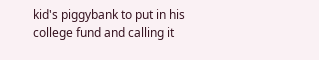kid's piggybank to put in his college fund and calling it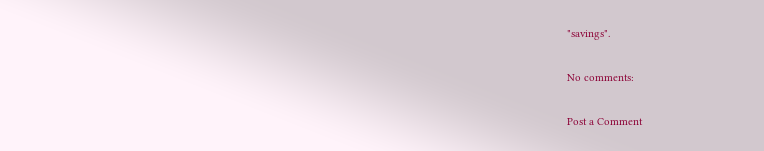"savings".

No comments:

Post a Comment